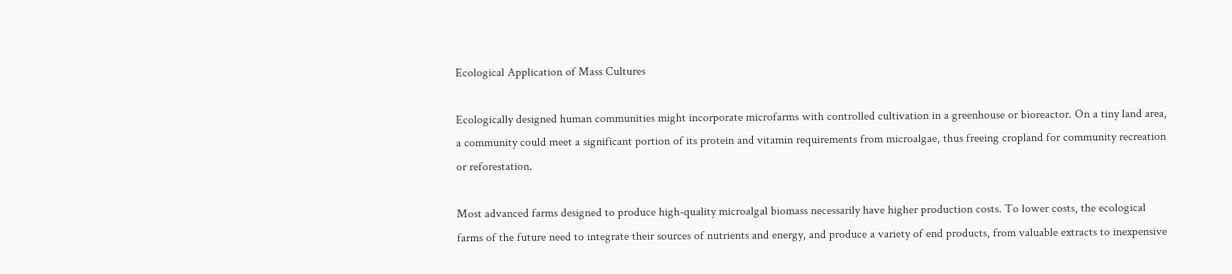Ecological Application of Mass Cultures

Ecologically designed human communities might incorporate microfarms with controlled cultivation in a greenhouse or bioreactor. On a tiny land area, a community could meet a significant portion of its protein and vitamin requirements from microalgae, thus freeing cropland for community recreation or reforestation.

Most advanced farms designed to produce high-quality microalgal biomass necessarily have higher production costs. To lower costs, the ecological farms of the future need to integrate their sources of nutrients and energy, and produce a variety of end products, from valuable extracts to inexpensive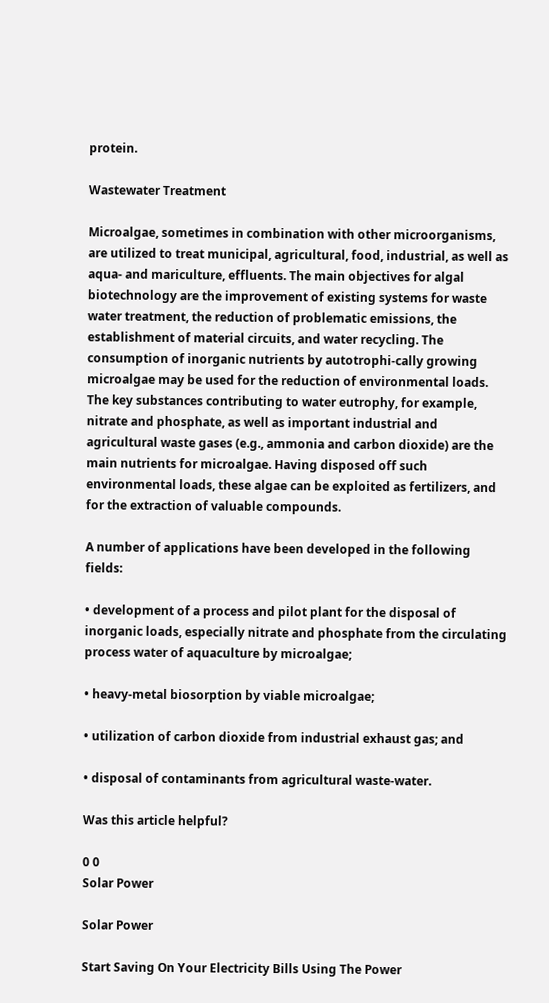protein.

Wastewater Treatment

Microalgae, sometimes in combination with other microorganisms, are utilized to treat municipal, agricultural, food, industrial, as well as aqua- and mariculture, effluents. The main objectives for algal biotechnology are the improvement of existing systems for waste water treatment, the reduction of problematic emissions, the establishment of material circuits, and water recycling. The consumption of inorganic nutrients by autotrophi-cally growing microalgae may be used for the reduction of environmental loads. The key substances contributing to water eutrophy, for example, nitrate and phosphate, as well as important industrial and agricultural waste gases (e.g., ammonia and carbon dioxide) are the main nutrients for microalgae. Having disposed off such environmental loads, these algae can be exploited as fertilizers, and for the extraction of valuable compounds.

A number of applications have been developed in the following fields:

• development of a process and pilot plant for the disposal of inorganic loads, especially nitrate and phosphate from the circulating process water of aquaculture by microalgae;

• heavy-metal biosorption by viable microalgae;

• utilization of carbon dioxide from industrial exhaust gas; and

• disposal of contaminants from agricultural waste-water.

Was this article helpful?

0 0
Solar Power

Solar Power

Start Saving On Your Electricity Bills Using The Power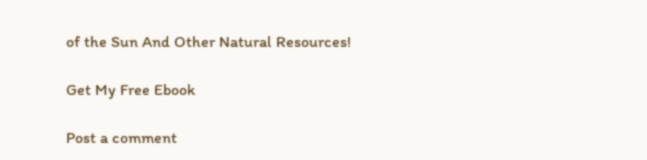of the Sun And Other Natural Resources!

Get My Free Ebook

Post a comment